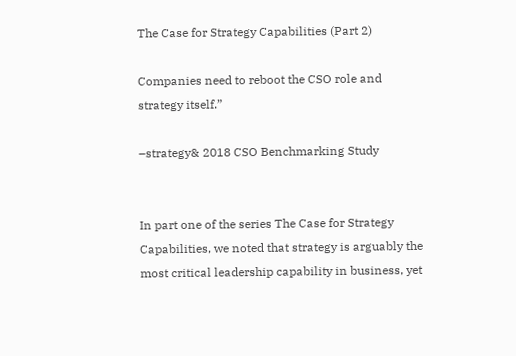The Case for Strategy Capabilities (Part 2)

Companies need to reboot the CSO role and strategy itself.”

–strategy& 2018 CSO Benchmarking Study


In part one of the series The Case for Strategy Capabilities, we noted that strategy is arguably the most critical leadership capability in business, yet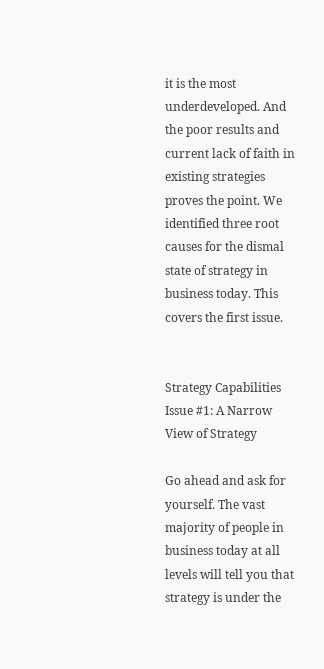it is the most underdeveloped. And the poor results and current lack of faith in existing strategies proves the point. We identified three root causes for the dismal state of strategy in business today. This covers the first issue.


Strategy Capabilities Issue #1: A Narrow View of Strategy

Go ahead and ask for yourself. The vast majority of people in business today at all levels will tell you that strategy is under the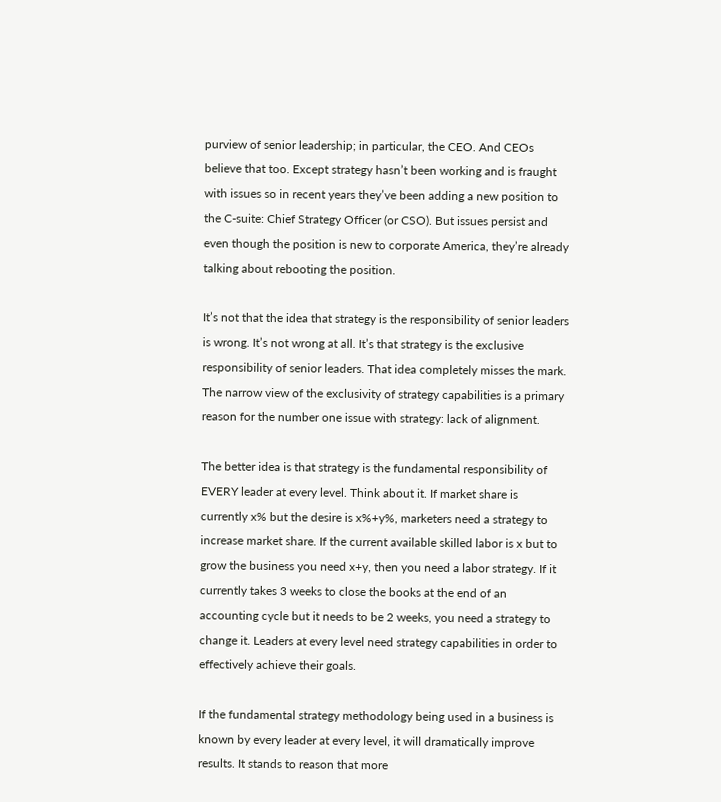purview of senior leadership; in particular, the CEO. And CEOs believe that too. Except strategy hasn’t been working and is fraught with issues so in recent years they’ve been adding a new position to the C-suite: Chief Strategy Officer (or CSO). But issues persist and even though the position is new to corporate America, they’re already talking about rebooting the position.

It’s not that the idea that strategy is the responsibility of senior leaders is wrong. It’s not wrong at all. It’s that strategy is the exclusive responsibility of senior leaders. That idea completely misses the mark. The narrow view of the exclusivity of strategy capabilities is a primary reason for the number one issue with strategy: lack of alignment.

The better idea is that strategy is the fundamental responsibility of EVERY leader at every level. Think about it. If market share is currently x% but the desire is x%+y%, marketers need a strategy to increase market share. If the current available skilled labor is x but to grow the business you need x+y, then you need a labor strategy. If it currently takes 3 weeks to close the books at the end of an accounting cycle but it needs to be 2 weeks, you need a strategy to change it. Leaders at every level need strategy capabilities in order to effectively achieve their goals.

If the fundamental strategy methodology being used in a business is known by every leader at every level, it will dramatically improve results. It stands to reason that more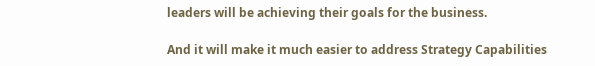leaders will be achieving their goals for the business.

And it will make it much easier to address Strategy Capabilities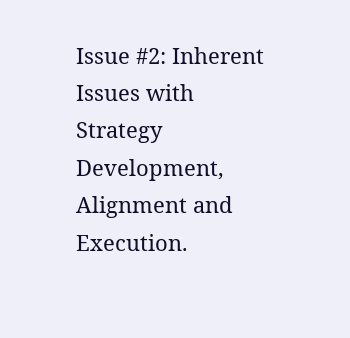Issue #2: Inherent Issues with Strategy Development, Alignment and Execution.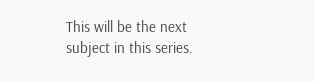This will be the next subject in this series.